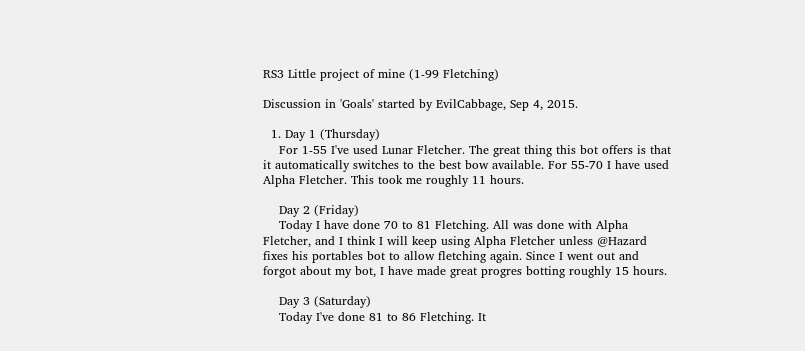RS3 Little project of mine (1-99 Fletching)

Discussion in 'Goals' started by EvilCabbage, Sep 4, 2015.

  1. Day 1 (Thursday)
    For 1-55 I've used Lunar Fletcher. The great thing this bot offers is that it automatically switches to the best bow available. For 55-70 I have used Alpha Fletcher. This took me roughly 11 hours.

    Day 2 (Friday)
    Today I have done 70 to 81 Fletching. All was done with Alpha Fletcher, and I think I will keep using Alpha Fletcher unless @Hazard fixes his portables bot to allow fletching again. Since I went out and forgot about my bot, I have made great progres botting roughly 15 hours.

    Day 3 (Saturday)
    Today I've done 81 to 86 Fletching. It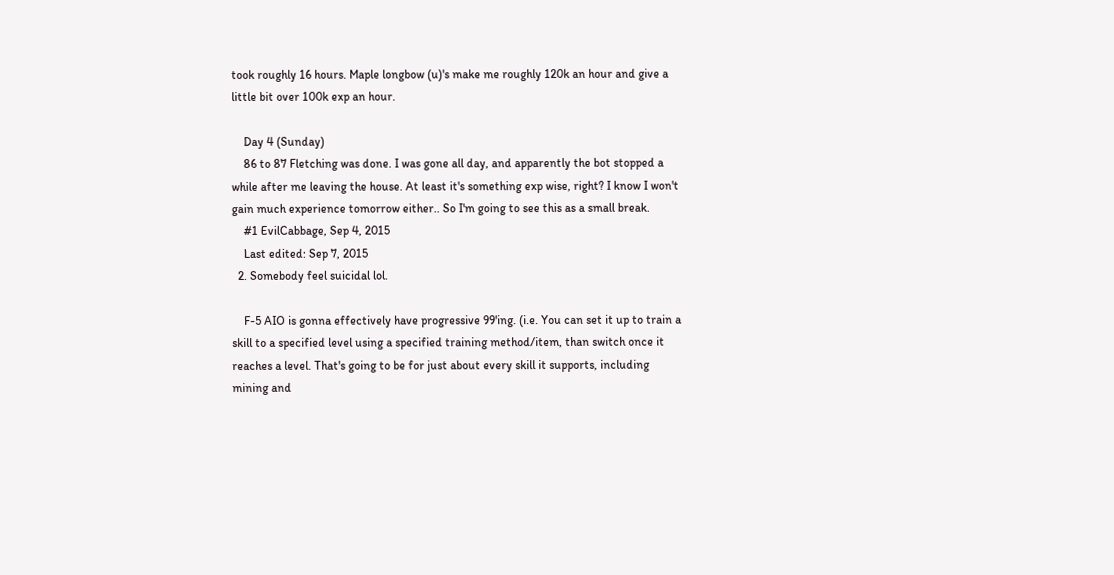took roughly 16 hours. Maple longbow (u)'s make me roughly 120k an hour and give a little bit over 100k exp an hour.

    Day 4 (Sunday)
    86 to 87 Fletching was done. I was gone all day, and apparently the bot stopped a while after me leaving the house. At least it's something exp wise, right? I know I won't gain much experience tomorrow either.. So I'm going to see this as a small break.
    #1 EvilCabbage, Sep 4, 2015
    Last edited: Sep 7, 2015
  2. Somebody feel suicidal lol.

    F-5 AIO is gonna effectively have progressive 99'ing. (i.e. You can set it up to train a skill to a specified level using a specified training method/item, than switch once it reaches a level. That's going to be for just about every skill it supports, including mining and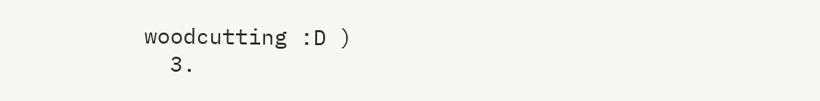woodcutting :D )
  3.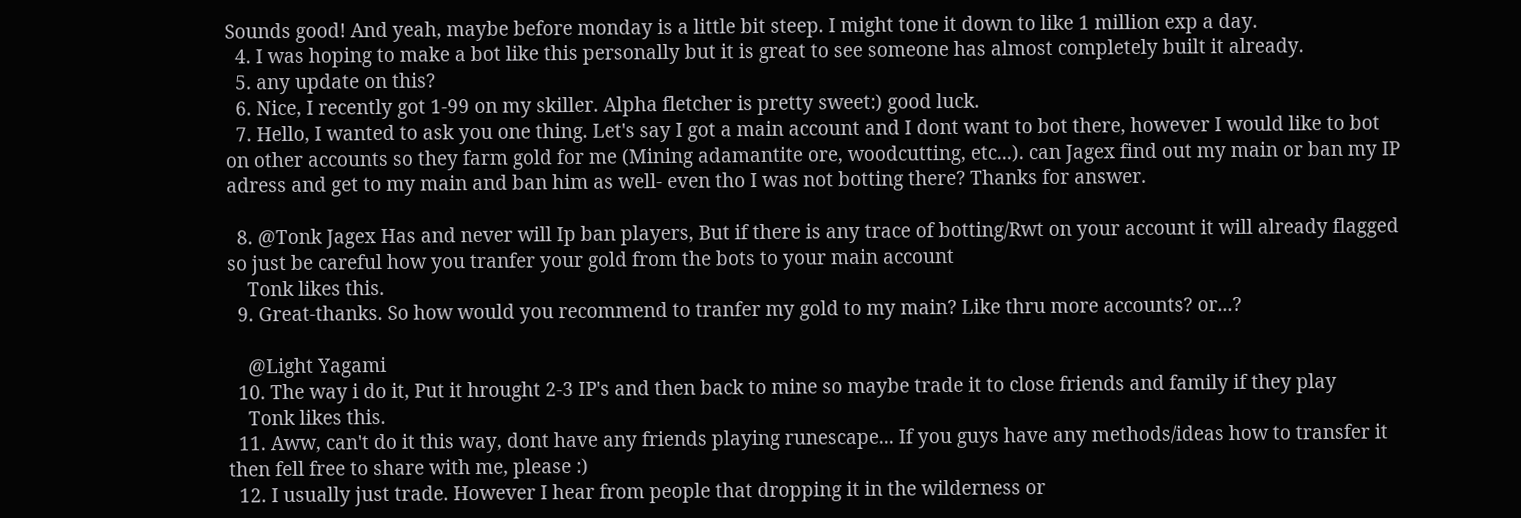Sounds good! And yeah, maybe before monday is a little bit steep. I might tone it down to like 1 million exp a day.
  4. I was hoping to make a bot like this personally but it is great to see someone has almost completely built it already.
  5. any update on this?
  6. Nice, I recently got 1-99 on my skiller. Alpha fletcher is pretty sweet:) good luck.
  7. Hello, I wanted to ask you one thing. Let's say I got a main account and I dont want to bot there, however I would like to bot on other accounts so they farm gold for me (Mining adamantite ore, woodcutting, etc...). can Jagex find out my main or ban my IP adress and get to my main and ban him as well- even tho I was not botting there? Thanks for answer.

  8. @Tonk Jagex Has and never will Ip ban players, But if there is any trace of botting/Rwt on your account it will already flagged so just be careful how you tranfer your gold from the bots to your main account
    Tonk likes this.
  9. Great-thanks. So how would you recommend to tranfer my gold to my main? Like thru more accounts? or...?

    @Light Yagami
  10. The way i do it, Put it hrought 2-3 IP's and then back to mine so maybe trade it to close friends and family if they play
    Tonk likes this.
  11. Aww, can't do it this way, dont have any friends playing runescape... If you guys have any methods/ideas how to transfer it then fell free to share with me, please :)
  12. I usually just trade. However I hear from people that dropping it in the wilderness or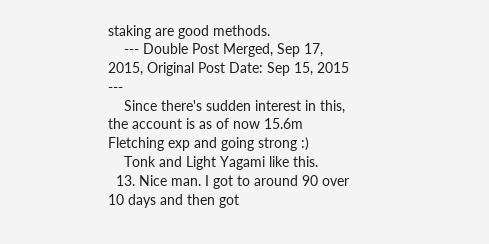staking are good methods.
    --- Double Post Merged, Sep 17, 2015, Original Post Date: Sep 15, 2015 ---
    Since there's sudden interest in this, the account is as of now 15.6m Fletching exp and going strong :)
    Tonk and Light Yagami like this.
  13. Nice man. I got to around 90 over 10 days and then got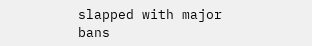slapped with major bans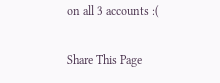on all 3 accounts :(

Share This Page